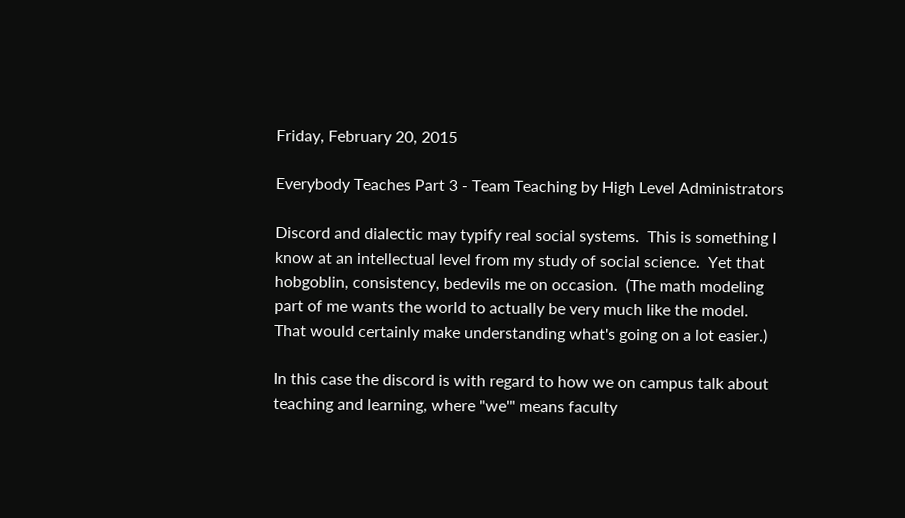Friday, February 20, 2015

Everybody Teaches Part 3 - Team Teaching by High Level Administrators

Discord and dialectic may typify real social systems.  This is something I know at an intellectual level from my study of social science.  Yet that hobgoblin, consistency, bedevils me on occasion.  (The math modeling part of me wants the world to actually be very much like the model.  That would certainly make understanding what's going on a lot easier.)

In this case the discord is with regard to how we on campus talk about teaching and learning, where "we'" means faculty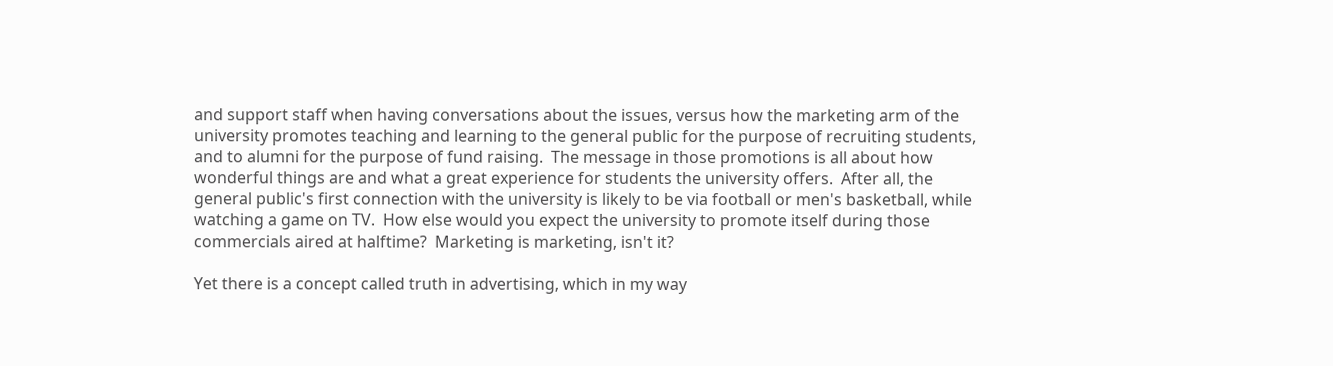and support staff when having conversations about the issues, versus how the marketing arm of the university promotes teaching and learning to the general public for the purpose of recruiting students, and to alumni for the purpose of fund raising.  The message in those promotions is all about how wonderful things are and what a great experience for students the university offers.  After all, the general public's first connection with the university is likely to be via football or men's basketball, while watching a game on TV.  How else would you expect the university to promote itself during those commercials aired at halftime?  Marketing is marketing, isn't it?

Yet there is a concept called truth in advertising, which in my way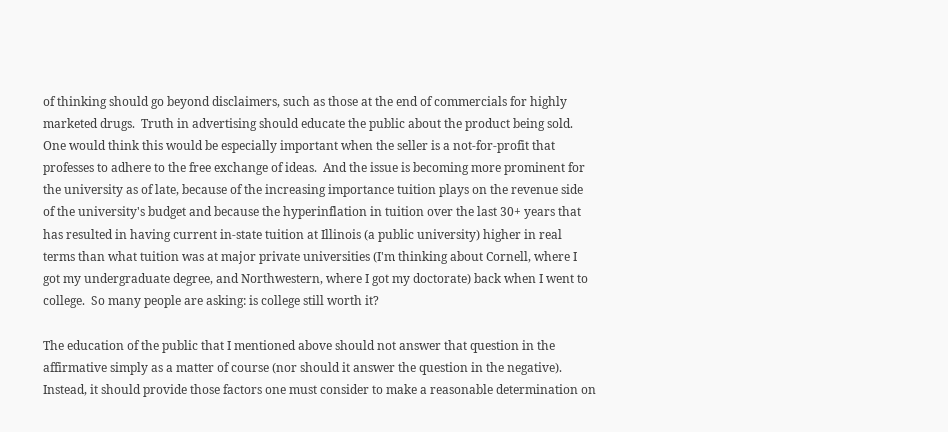of thinking should go beyond disclaimers, such as those at the end of commercials for highly marketed drugs.  Truth in advertising should educate the public about the product being sold.  One would think this would be especially important when the seller is a not-for-profit that professes to adhere to the free exchange of ideas.  And the issue is becoming more prominent for the university as of late, because of the increasing importance tuition plays on the revenue side of the university's budget and because the hyperinflation in tuition over the last 30+ years that has resulted in having current in-state tuition at Illinois (a public university) higher in real terms than what tuition was at major private universities (I'm thinking about Cornell, where I got my undergraduate degree, and Northwestern, where I got my doctorate) back when I went to college.  So many people are asking: is college still worth it?

The education of the public that I mentioned above should not answer that question in the affirmative simply as a matter of course (nor should it answer the question in the negative).  Instead, it should provide those factors one must consider to make a reasonable determination on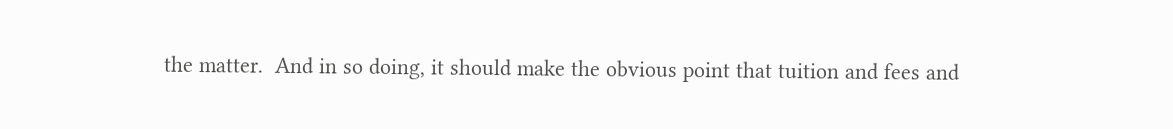the matter.  And in so doing, it should make the obvious point that tuition and fees and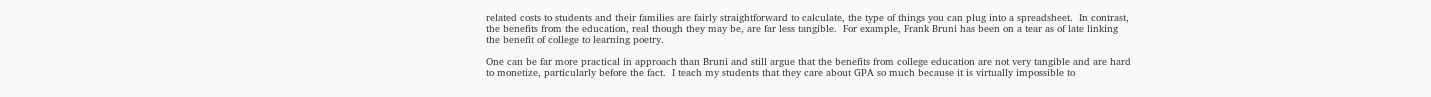related costs to students and their families are fairly straightforward to calculate, the type of things you can plug into a spreadsheet.  In contrast, the benefits from the education, real though they may be, are far less tangible.  For example, Frank Bruni has been on a tear as of late linking the benefit of college to learning poetry.

One can be far more practical in approach than Bruni and still argue that the benefits from college education are not very tangible and are hard to monetize, particularly before the fact.  I teach my students that they care about GPA so much because it is virtually impossible to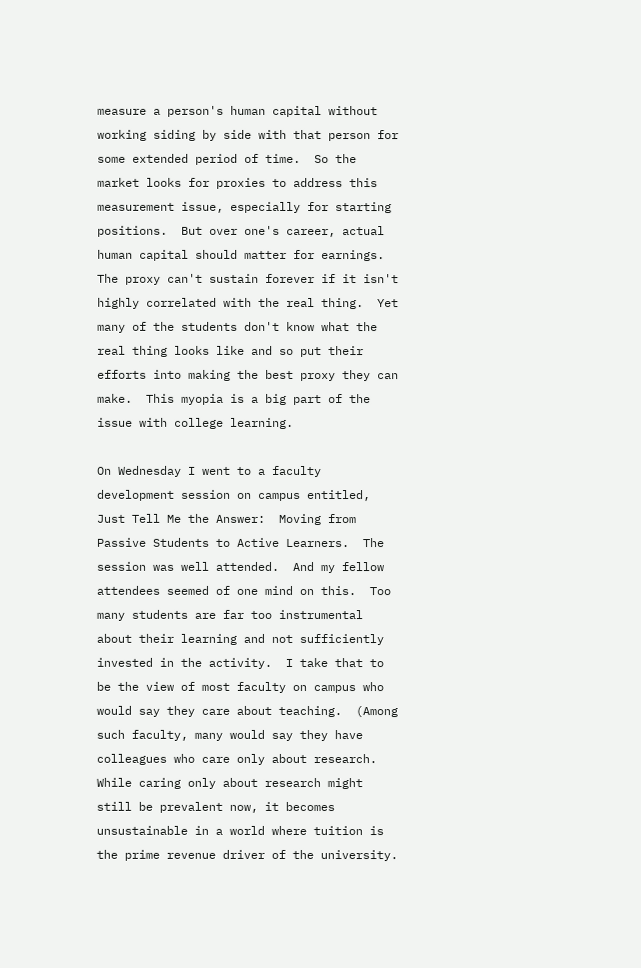measure a person's human capital without working siding by side with that person for some extended period of time.  So the market looks for proxies to address this measurement issue, especially for starting positions.  But over one's career, actual human capital should matter for earnings.  The proxy can't sustain forever if it isn't highly correlated with the real thing.  Yet many of the students don't know what the real thing looks like and so put their efforts into making the best proxy they can make.  This myopia is a big part of the issue with college learning.

On Wednesday I went to a faculty development session on campus entitled, Just Tell Me the Answer:  Moving from Passive Students to Active Learners.  The session was well attended.  And my fellow attendees seemed of one mind on this.  Too many students are far too instrumental about their learning and not sufficiently invested in the activity.  I take that to be the view of most faculty on campus who would say they care about teaching.  (Among such faculty, many would say they have colleagues who care only about research.  While caring only about research might still be prevalent now, it becomes unsustainable in a world where tuition is the prime revenue driver of the university.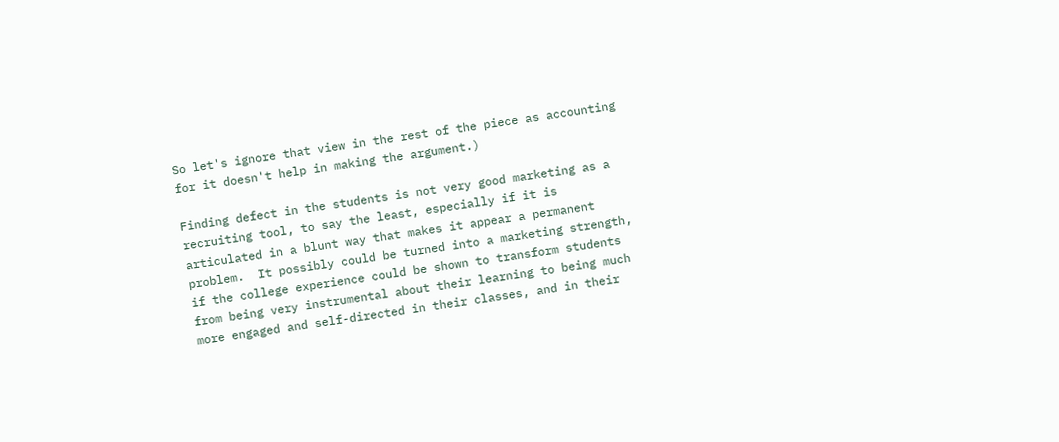So let's ignore that view in the rest of the piece as accounting for it doesn't help in making the argument.)

Finding defect in the students is not very good marketing as a recruiting tool, to say the least, especially if it is articulated in a blunt way that makes it appear a permanent problem.  It possibly could be turned into a marketing strength, if the college experience could be shown to transform students from being very instrumental about their learning to being much more engaged and self-directed in their classes, and in their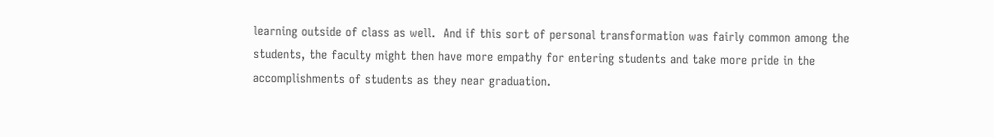learning outside of class as well.  And if this sort of personal transformation was fairly common among the students, the faculty might then have more empathy for entering students and take more pride in the accomplishments of students as they near graduation.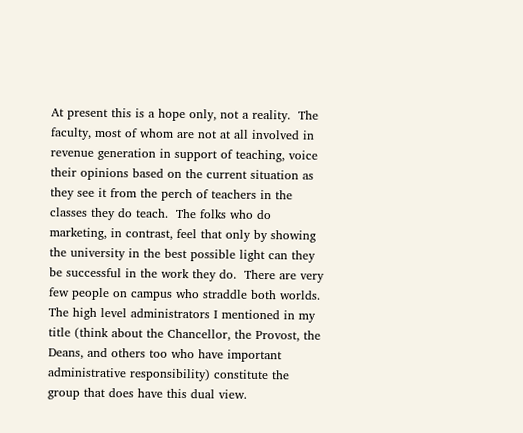At present this is a hope only, not a reality.  The faculty, most of whom are not at all involved in revenue generation in support of teaching, voice their opinions based on the current situation as they see it from the perch of teachers in the classes they do teach.  The folks who do marketing, in contrast, feel that only by showing the university in the best possible light can they be successful in the work they do.  There are very few people on campus who straddle both worlds.  The high level administrators I mentioned in my title (think about the Chancellor, the Provost, the Deans, and others too who have important administrative responsibility) constitute the group that does have this dual view.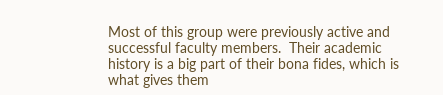Most of this group were previously active and successful faculty members.  Their academic history is a big part of their bona fides, which is what gives them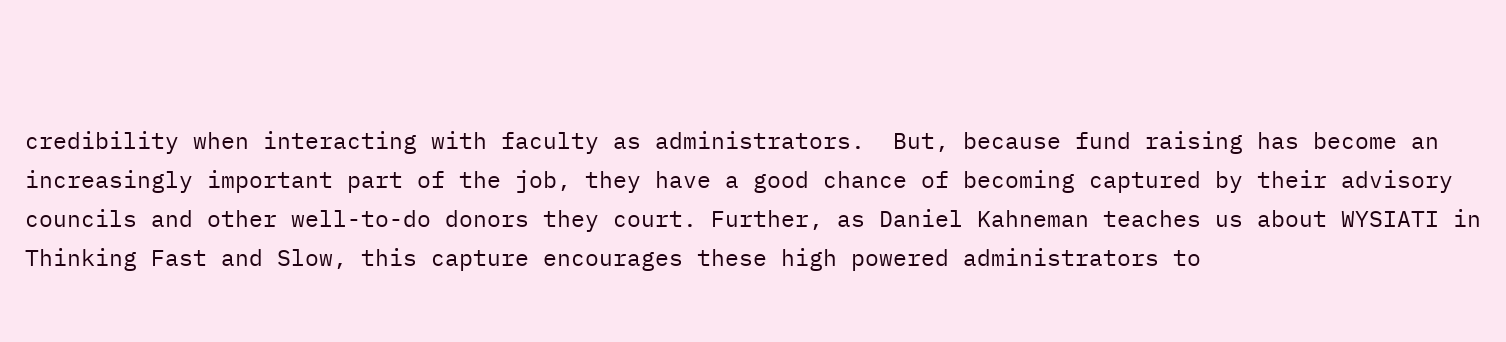credibility when interacting with faculty as administrators.  But, because fund raising has become an increasingly important part of the job, they have a good chance of becoming captured by their advisory councils and other well-to-do donors they court. Further, as Daniel Kahneman teaches us about WYSIATI in Thinking Fast and Slow, this capture encourages these high powered administrators to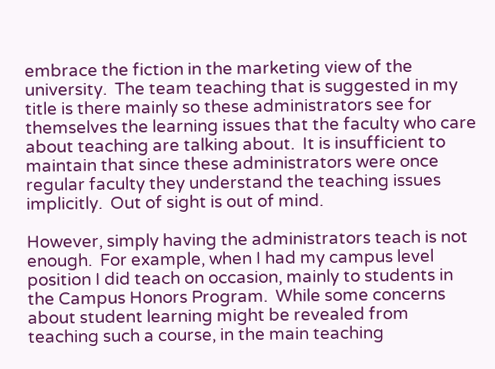embrace the fiction in the marketing view of the university.  The team teaching that is suggested in my title is there mainly so these administrators see for themselves the learning issues that the faculty who care about teaching are talking about.  It is insufficient to maintain that since these administrators were once regular faculty they understand the teaching issues implicitly.  Out of sight is out of mind.

However, simply having the administrators teach is not enough.  For example, when I had my campus level position I did teach on occasion, mainly to students in the Campus Honors Program.  While some concerns about student learning might be revealed from teaching such a course, in the main teaching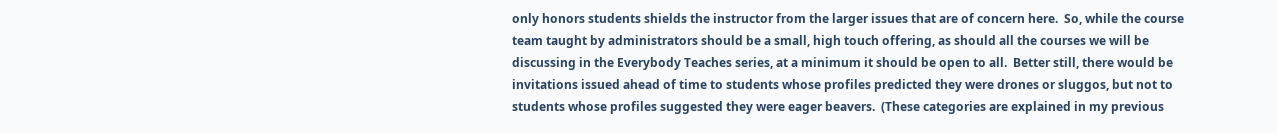only honors students shields the instructor from the larger issues that are of concern here.  So, while the course team taught by administrators should be a small, high touch offering, as should all the courses we will be discussing in the Everybody Teaches series, at a minimum it should be open to all.  Better still, there would be invitations issued ahead of time to students whose profiles predicted they were drones or sluggos, but not to students whose profiles suggested they were eager beavers.  (These categories are explained in my previous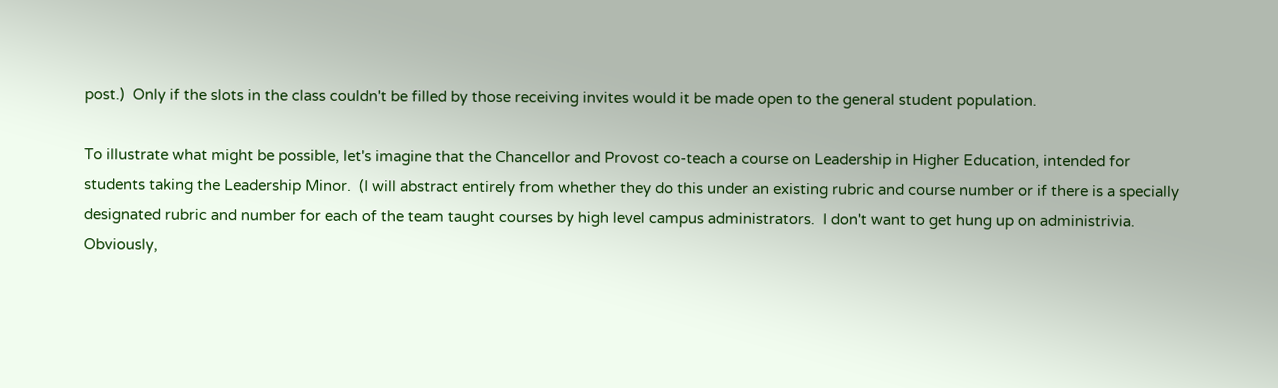post.)  Only if the slots in the class couldn't be filled by those receiving invites would it be made open to the general student population.

To illustrate what might be possible, let's imagine that the Chancellor and Provost co-teach a course on Leadership in Higher Education, intended for students taking the Leadership Minor.  (I will abstract entirely from whether they do this under an existing rubric and course number or if there is a specially designated rubric and number for each of the team taught courses by high level campus administrators.  I don't want to get hung up on administrivia. Obviously,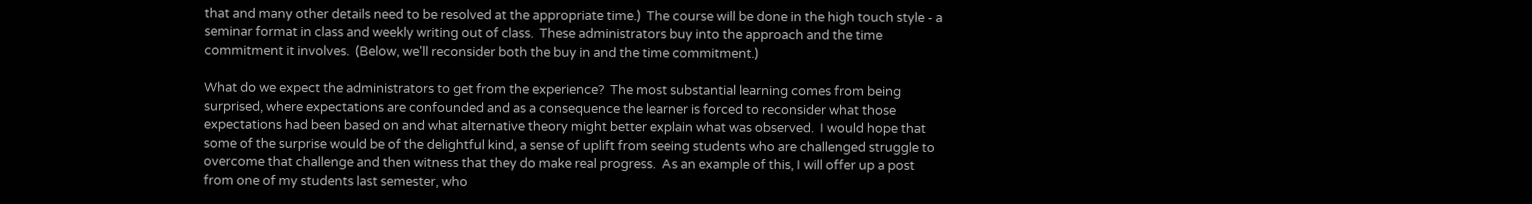that and many other details need to be resolved at the appropriate time.)  The course will be done in the high touch style - a seminar format in class and weekly writing out of class.  These administrators buy into the approach and the time commitment it involves.  (Below, we'll reconsider both the buy in and the time commitment.)

What do we expect the administrators to get from the experience?  The most substantial learning comes from being surprised, where expectations are confounded and as a consequence the learner is forced to reconsider what those expectations had been based on and what alternative theory might better explain what was observed.  I would hope that some of the surprise would be of the delightful kind, a sense of uplift from seeing students who are challenged struggle to overcome that challenge and then witness that they do make real progress.  As an example of this, I will offer up a post from one of my students last semester, who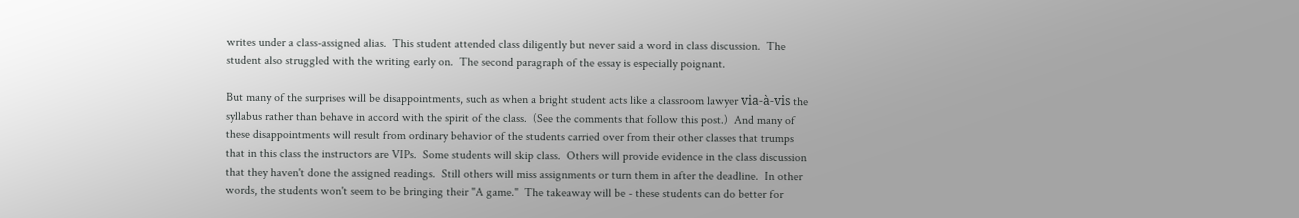writes under a class-assigned alias.  This student attended class diligently but never said a word in class discussion.  The student also struggled with the writing early on.  The second paragraph of the essay is especially poignant.

But many of the surprises will be disappointments, such as when a bright student acts like a classroom lawyer via-à-vis the syllabus rather than behave in accord with the spirit of the class.  (See the comments that follow this post.)  And many of these disappointments will result from ordinary behavior of the students carried over from their other classes that trumps that in this class the instructors are VIPs.  Some students will skip class.  Others will provide evidence in the class discussion that they haven't done the assigned readings.  Still others will miss assignments or turn them in after the deadline.  In other words, the students won't seem to be bringing their "A game."  The takeaway will be - these students can do better for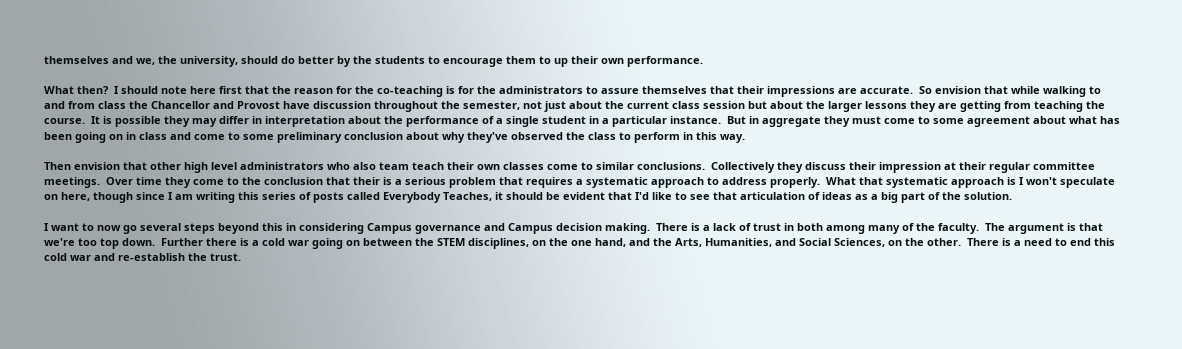themselves and we, the university, should do better by the students to encourage them to up their own performance.

What then?  I should note here first that the reason for the co-teaching is for the administrators to assure themselves that their impressions are accurate.  So envision that while walking to and from class the Chancellor and Provost have discussion throughout the semester, not just about the current class session but about the larger lessons they are getting from teaching the course.  It is possible they may differ in interpretation about the performance of a single student in a particular instance.  But in aggregate they must come to some agreement about what has been going on in class and come to some preliminary conclusion about why they've observed the class to perform in this way.

Then envision that other high level administrators who also team teach their own classes come to similar conclusions.  Collectively they discuss their impression at their regular committee meetings.  Over time they come to the conclusion that their is a serious problem that requires a systematic approach to address properly.  What that systematic approach is I won't speculate on here, though since I am writing this series of posts called Everybody Teaches, it should be evident that I'd like to see that articulation of ideas as a big part of the solution.

I want to now go several steps beyond this in considering Campus governance and Campus decision making.  There is a lack of trust in both among many of the faculty.  The argument is that we're too top down.  Further there is a cold war going on between the STEM disciplines, on the one hand, and the Arts, Humanities, and Social Sciences, on the other.  There is a need to end this cold war and re-establish the trust.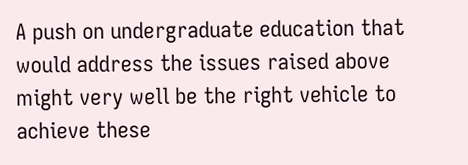A push on undergraduate education that would address the issues raised above might very well be the right vehicle to achieve these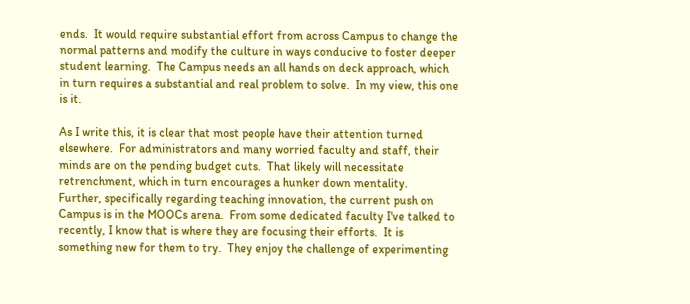ends.  It would require substantial effort from across Campus to change the normal patterns and modify the culture in ways conducive to foster deeper student learning.  The Campus needs an all hands on deck approach, which in turn requires a substantial and real problem to solve.  In my view, this one is it.

As I write this, it is clear that most people have their attention turned elsewhere.  For administrators and many worried faculty and staff, their minds are on the pending budget cuts.  That likely will necessitate retrenchment, which in turn encourages a hunker down mentality.   Further, specifically regarding teaching innovation, the current push on Campus is in the MOOCs arena.  From some dedicated faculty I've talked to recently, I know that is where they are focusing their efforts.  It is something new for them to try.  They enjoy the challenge of experimenting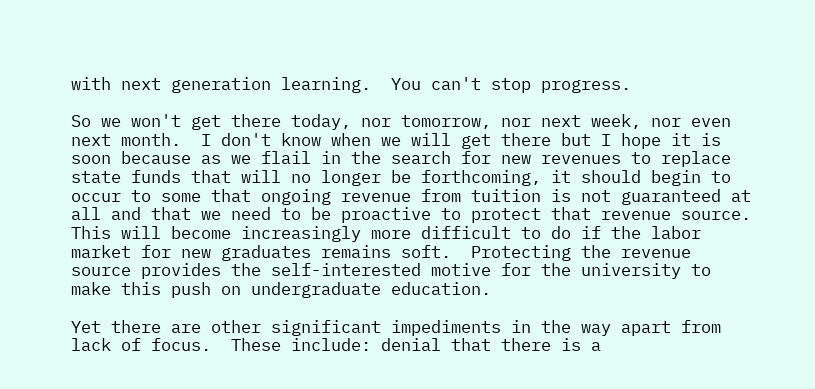with next generation learning.  You can't stop progress.

So we won't get there today, nor tomorrow, nor next week, nor even next month.  I don't know when we will get there but I hope it is soon because as we flail in the search for new revenues to replace state funds that will no longer be forthcoming, it should begin to occur to some that ongoing revenue from tuition is not guaranteed at all and that we need to be proactive to protect that revenue source.  This will become increasingly more difficult to do if the labor market for new graduates remains soft.  Protecting the revenue source provides the self-interested motive for the university to make this push on undergraduate education.

Yet there are other significant impediments in the way apart from lack of focus.  These include: denial that there is a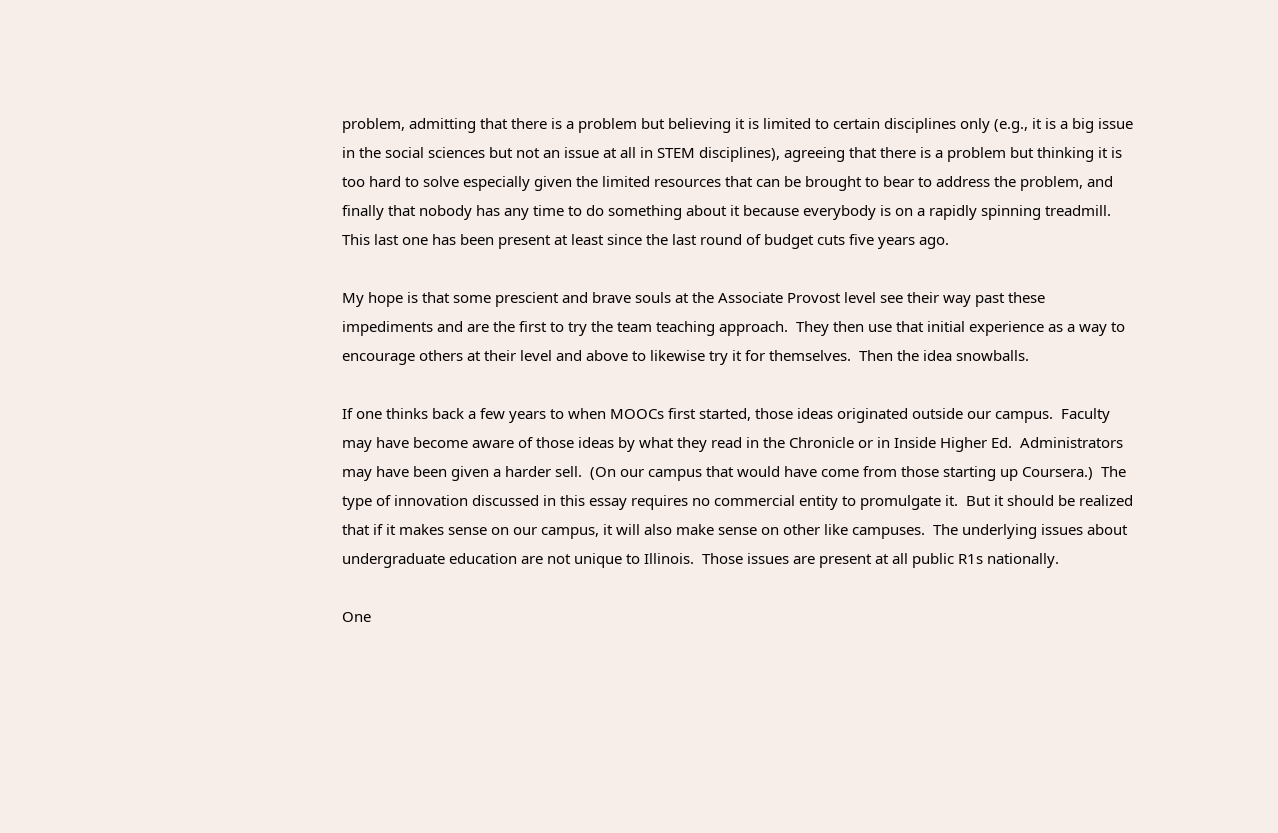problem, admitting that there is a problem but believing it is limited to certain disciplines only (e.g., it is a big issue in the social sciences but not an issue at all in STEM disciplines), agreeing that there is a problem but thinking it is too hard to solve especially given the limited resources that can be brought to bear to address the problem, and finally that nobody has any time to do something about it because everybody is on a rapidly spinning treadmill.  This last one has been present at least since the last round of budget cuts five years ago.

My hope is that some prescient and brave souls at the Associate Provost level see their way past these impediments and are the first to try the team teaching approach.  They then use that initial experience as a way to encourage others at their level and above to likewise try it for themselves.  Then the idea snowballs.

If one thinks back a few years to when MOOCs first started, those ideas originated outside our campus.  Faculty may have become aware of those ideas by what they read in the Chronicle or in Inside Higher Ed.  Administrators may have been given a harder sell.  (On our campus that would have come from those starting up Coursera.)  The type of innovation discussed in this essay requires no commercial entity to promulgate it.  But it should be realized that if it makes sense on our campus, it will also make sense on other like campuses.  The underlying issues about undergraduate education are not unique to Illinois.  Those issues are present at all public R1s nationally.

One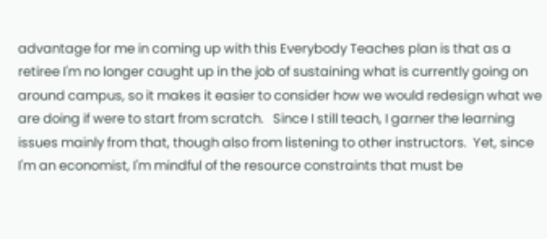advantage for me in coming up with this Everybody Teaches plan is that as a retiree I'm no longer caught up in the job of sustaining what is currently going on around campus, so it makes it easier to consider how we would redesign what we are doing if were to start from scratch.   Since I still teach, I garner the learning issues mainly from that, though also from listening to other instructors.  Yet, since I'm an economist, I'm mindful of the resource constraints that must be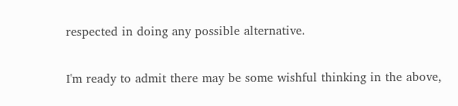respected in doing any possible alternative.

I'm ready to admit there may be some wishful thinking in the above,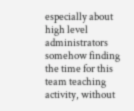especially about high level administrators somehow finding the time for this team teaching activity, without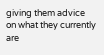giving them advice on what they currently are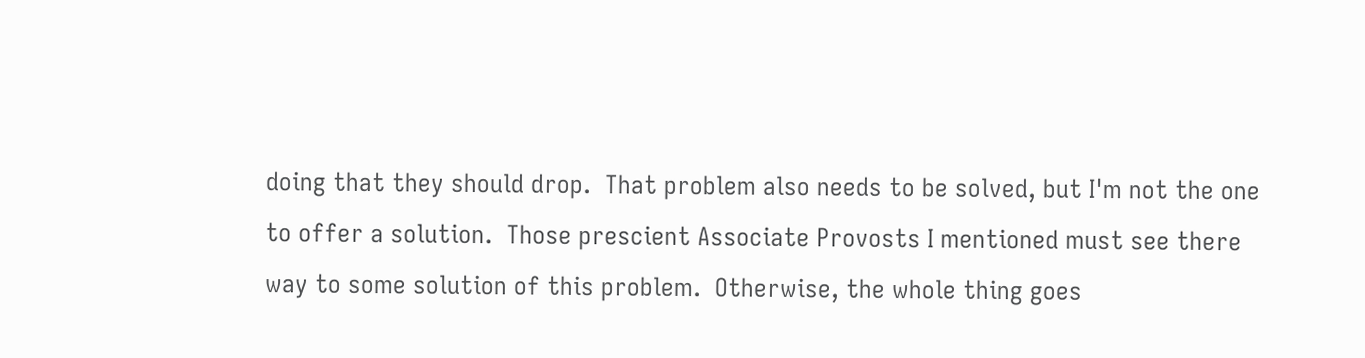doing that they should drop.  That problem also needs to be solved, but I'm not the one to offer a solution.  Those prescient Associate Provosts I mentioned must see there way to some solution of this problem.  Otherwise, the whole thing goes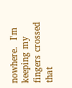nowhere.  I'm keeping my fingers crossed that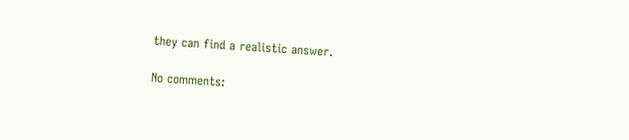they can find a realistic answer.

No comments: